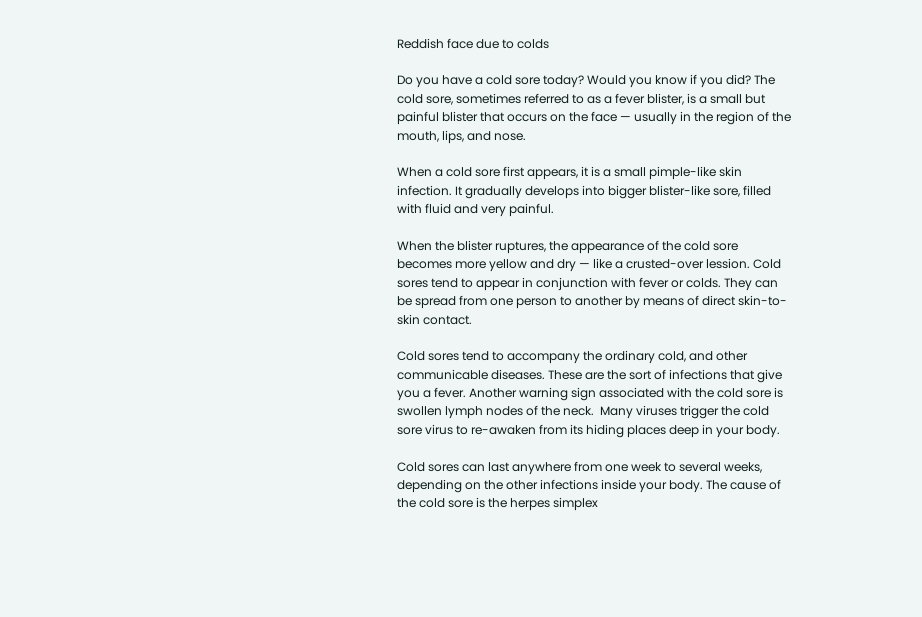Reddish face due to colds

Do you have a cold sore today? Would you know if you did? The cold sore, sometimes referred to as a fever blister, is a small but painful blister that occurs on the face — usually in the region of the mouth, lips, and nose.

When a cold sore first appears, it is a small pimple-like skin infection. It gradually develops into bigger blister-like sore, filled with fluid and very painful.

When the blister ruptures, the appearance of the cold sore becomes more yellow and dry — like a crusted-over lession. Cold sores tend to appear in conjunction with fever or colds. They can be spread from one person to another by means of direct skin-to-skin contact.

Cold sores tend to accompany the ordinary cold, and other communicable diseases. These are the sort of infections that give you a fever. Another warning sign associated with the cold sore is swollen lymph nodes of the neck.  Many viruses trigger the cold sore virus to re-awaken from its hiding places deep in your body.

Cold sores can last anywhere from one week to several weeks, depending on the other infections inside your body. The cause of the cold sore is the herpes simplex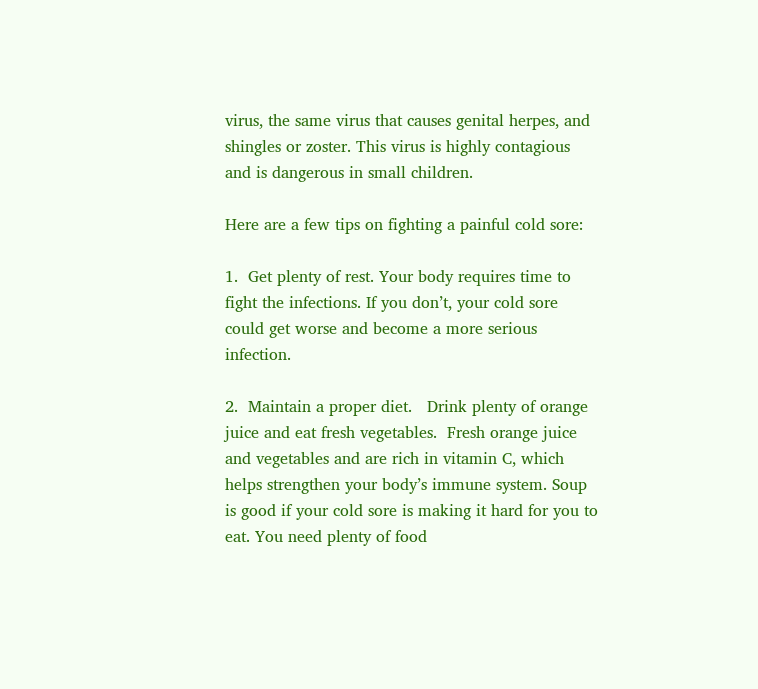virus, the same virus that causes genital herpes, and shingles or zoster. This virus is highly contagious and is dangerous in small children.

Here are a few tips on fighting a painful cold sore:

1.  Get plenty of rest. Your body requires time to fight the infections. If you don’t, your cold sore could get worse and become a more serious infection.

2.  Maintain a proper diet.   Drink plenty of orange juice and eat fresh vegetables.  Fresh orange juice and vegetables and are rich in vitamin C, which helps strengthen your body’s immune system. Soup is good if your cold sore is making it hard for you to eat. You need plenty of food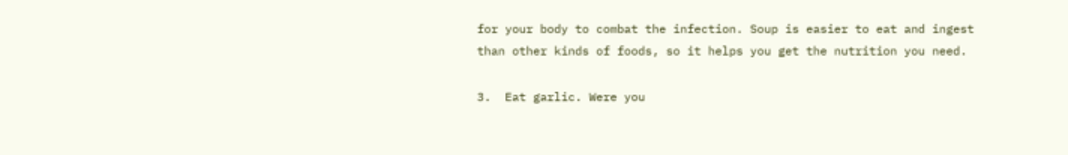for your body to combat the infection. Soup is easier to eat and ingest than other kinds of foods, so it helps you get the nutrition you need.

3.  Eat garlic. Were you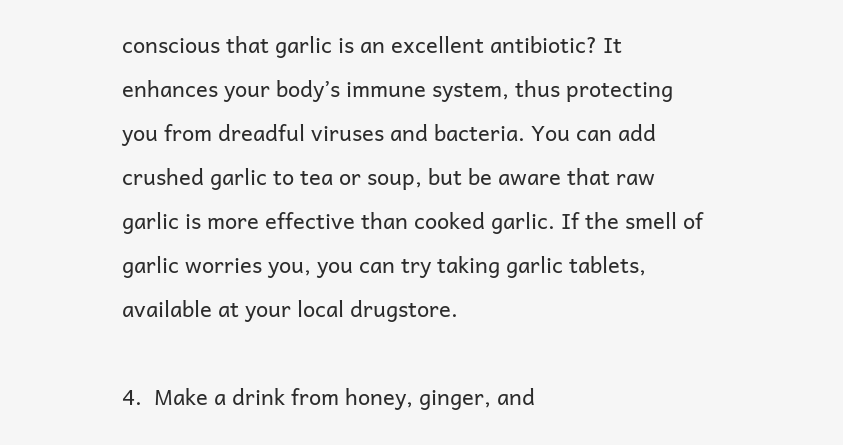conscious that garlic is an excellent antibiotic? It enhances your body’s immune system, thus protecting you from dreadful viruses and bacteria. You can add crushed garlic to tea or soup, but be aware that raw garlic is more effective than cooked garlic. If the smell of garlic worries you, you can try taking garlic tablets, available at your local drugstore.

4.  Make a drink from honey, ginger, and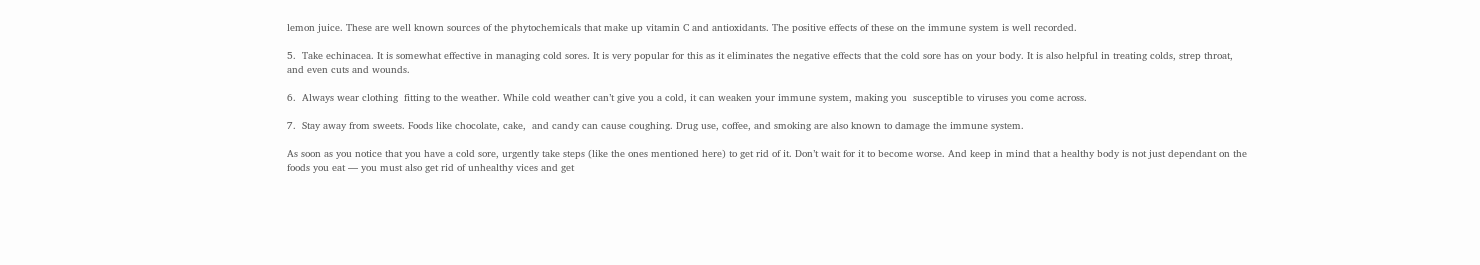lemon juice. These are well known sources of the phytochemicals that make up vitamin C and antioxidants. The positive effects of these on the immune system is well recorded.

5.  Take echinacea. It is somewhat effective in managing cold sores. It is very popular for this as it eliminates the negative effects that the cold sore has on your body. It is also helpful in treating colds, strep throat,  and even cuts and wounds.

6.  Always wear clothing  fitting to the weather. While cold weather can’t give you a cold, it can weaken your immune system, making you  susceptible to viruses you come across.

7.  Stay away from sweets. Foods like chocolate, cake,  and candy can cause coughing. Drug use, coffee, and smoking are also known to damage the immune system.

As soon as you notice that you have a cold sore, urgently take steps (like the ones mentioned here) to get rid of it. Don’t wait for it to become worse. And keep in mind that a healthy body is not just dependant on the foods you eat — you must also get rid of unhealthy vices and get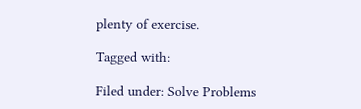plenty of exercise.

Tagged with:

Filed under: Solve Problems